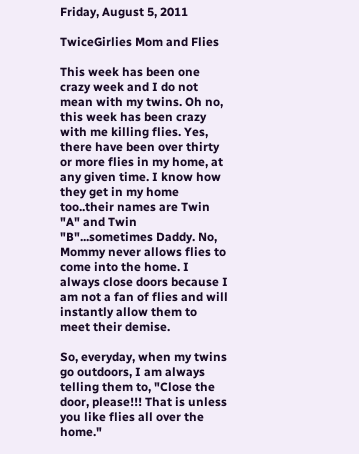Friday, August 5, 2011

TwiceGirlies Mom and Flies

This week has been one crazy week and I do not mean with my twins. Oh no, this week has been crazy with me killing flies. Yes, there have been over thirty or more flies in my home, at any given time. I know how they get in my home too..their names are Twin "A" and Twin "B"...sometimes Daddy. No, Mommy never allows flies to come into the home. I always close doors because I am not a fan of flies and will instantly allow them to meet their demise.

So, everyday, when my twins go outdoors, I am always telling them to, "Close the door, please!!! That is unless you like flies all over the home."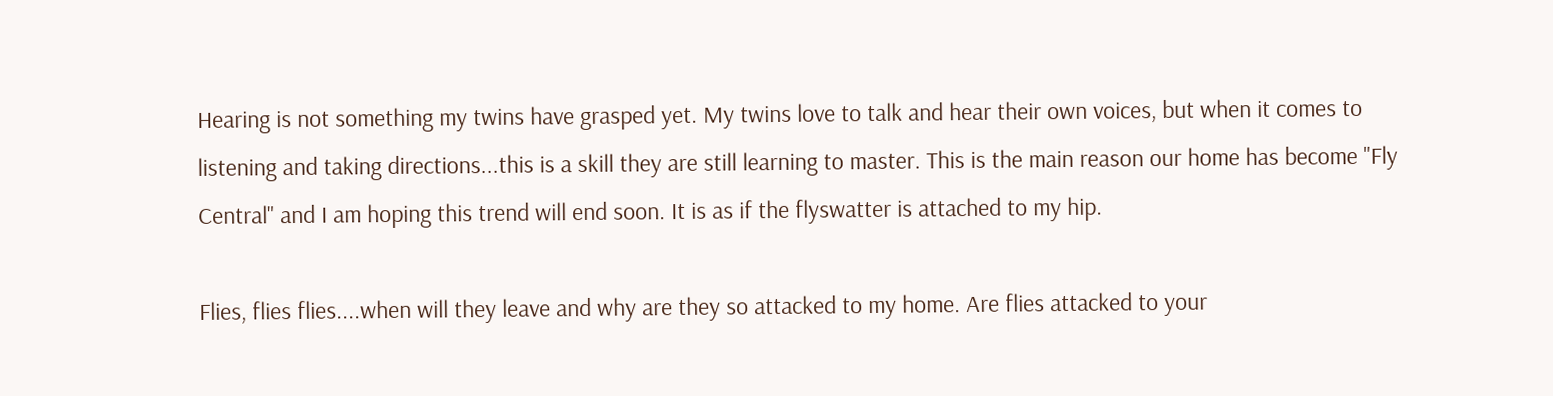Hearing is not something my twins have grasped yet. My twins love to talk and hear their own voices, but when it comes to listening and taking directions...this is a skill they are still learning to master. This is the main reason our home has become "Fly Central" and I am hoping this trend will end soon. It is as if the flyswatter is attached to my hip.

Flies, flies flies....when will they leave and why are they so attacked to my home. Are flies attacked to your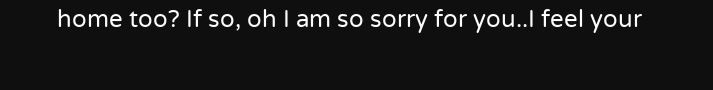home too? If so, oh I am so sorry for you..I feel your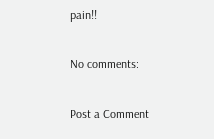pain!!

No comments:

Post a Comment